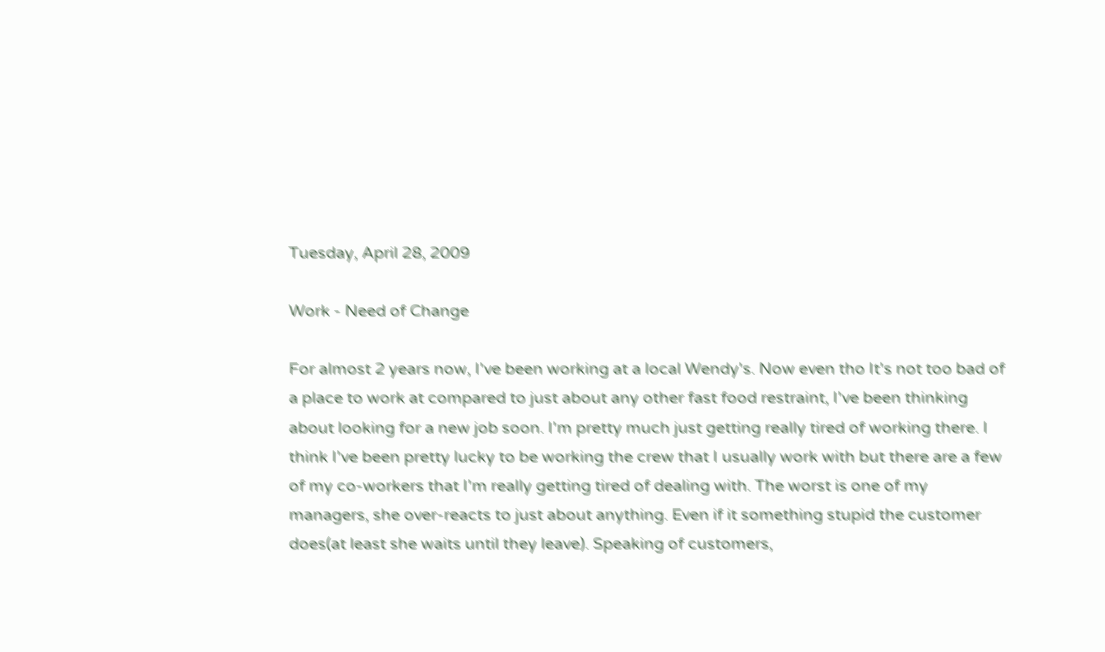Tuesday, April 28, 2009

Work - Need of Change

For almost 2 years now, I've been working at a local Wendy's. Now even tho It's not too bad of a place to work at compared to just about any other fast food restraint, I've been thinking about looking for a new job soon. I'm pretty much just getting really tired of working there. I think I've been pretty lucky to be working the crew that I usually work with but there are a few of my co-workers that I'm really getting tired of dealing with. The worst is one of my managers, she over-reacts to just about anything. Even if it something stupid the customer does(at least she waits until they leave). Speaking of customers,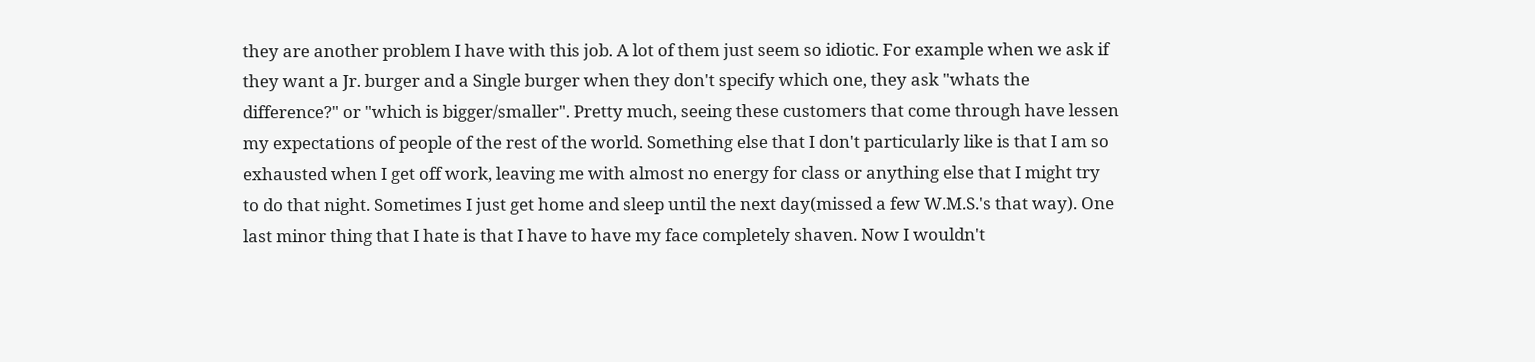they are another problem I have with this job. A lot of them just seem so idiotic. For example when we ask if they want a Jr. burger and a Single burger when they don't specify which one, they ask "whats the difference?" or "which is bigger/smaller". Pretty much, seeing these customers that come through have lessen my expectations of people of the rest of the world. Something else that I don't particularly like is that I am so exhausted when I get off work, leaving me with almost no energy for class or anything else that I might try to do that night. Sometimes I just get home and sleep until the next day(missed a few W.M.S.'s that way). One last minor thing that I hate is that I have to have my face completely shaven. Now I wouldn't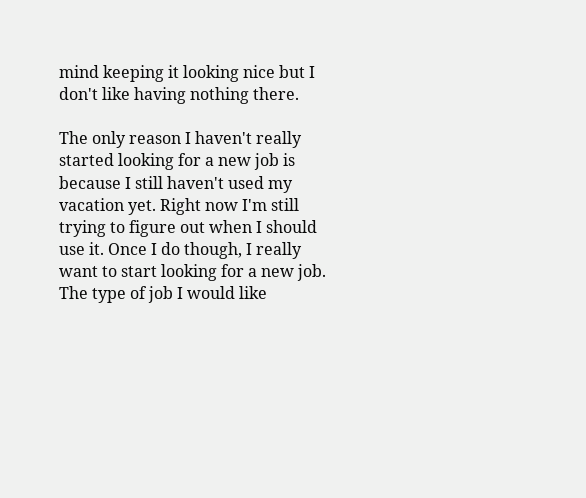mind keeping it looking nice but I don't like having nothing there.

The only reason I haven't really started looking for a new job is because I still haven't used my vacation yet. Right now I'm still trying to figure out when I should use it. Once I do though, I really want to start looking for a new job. The type of job I would like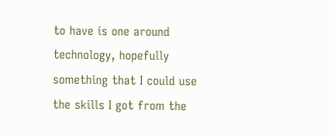to have is one around technology, hopefully something that I could use the skills I got from the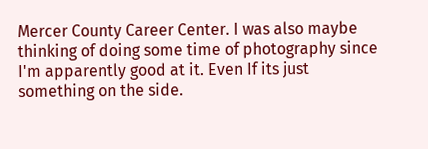Mercer County Career Center. I was also maybe thinking of doing some time of photography since I'm apparently good at it. Even If its just something on the side.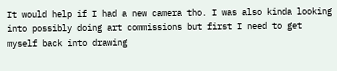It would help if I had a new camera tho. I was also kinda looking into possibly doing art commissions but first I need to get myself back into drawing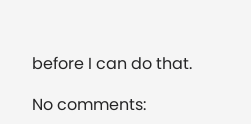before I can do that.

No comments: